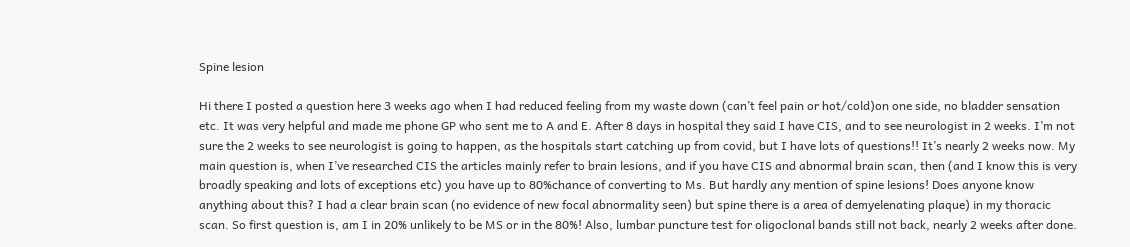Spine lesion

Hi there I posted a question here 3 weeks ago when I had reduced feeling from my waste down (can’t feel pain or hot/cold)on one side, no bladder sensation etc. It was very helpful and made me phone GP who sent me to A and E. After 8 days in hospital they said I have CIS, and to see neurologist in 2 weeks. I’m not sure the 2 weeks to see neurologist is going to happen, as the hospitals start catching up from covid, but I have lots of questions!! It’s nearly 2 weeks now. My main question is, when I’ve researched CIS the articles mainly refer to brain lesions, and if you have CIS and abnormal brain scan, then (and I know this is very broadly speaking and lots of exceptions etc) you have up to 80%chance of converting to Ms. But hardly any mention of spine lesions! Does anyone know anything about this? I had a clear brain scan (no evidence of new focal abnormality seen) but spine there is a area of demyelenating plaque) in my thoracic scan. So first question is, am I in 20% unlikely to be MS or in the 80%! Also, lumbar puncture test for oligoclonal bands still not back, nearly 2 weeks after done.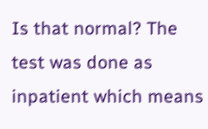Is that normal? The test was done as inpatient which means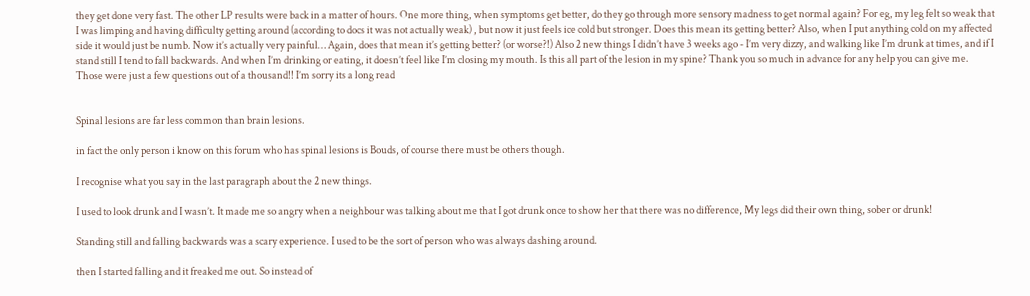they get done very fast. The other LP results were back in a matter of hours. One more thing, when symptoms get better, do they go through more sensory madness to get normal again? For eg, my leg felt so weak that I was limping and having difficulty getting around (according to docs it was not actually weak) , but now it just feels ice cold but stronger. Does this mean its getting better? Also, when I put anything cold on my affected side it would just be numb. Now it’s actually very painful… Again, does that mean it’s getting better? (or worse?!) Also 2 new things I didn’t have 3 weeks ago - I’m very dizzy, and walking like I’m drunk at times, and if I stand still I tend to fall backwards. And when I’m drinking or eating, it doesn’t feel like I’m closing my mouth. Is this all part of the lesion in my spine? Thank you so much in advance for any help you can give me. Those were just a few questions out of a thousand!! I’m sorry its a long read


Spinal lesions are far less common than brain lesions.

in fact the only person i know on this forum who has spinal lesions is Bouds, of course there must be others though.

I recognise what you say in the last paragraph about the 2 new things.

I used to look drunk and I wasn’t. It made me so angry when a neighbour was talking about me that I got drunk once to show her that there was no difference, My legs did their own thing, sober or drunk!

Standing still and falling backwards was a scary experience. I used to be the sort of person who was always dashing around.

then I started falling and it freaked me out. So instead of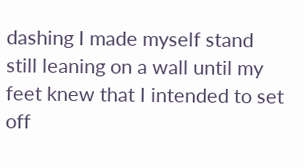dashing I made myself stand still leaning on a wall until my feet knew that I intended to set off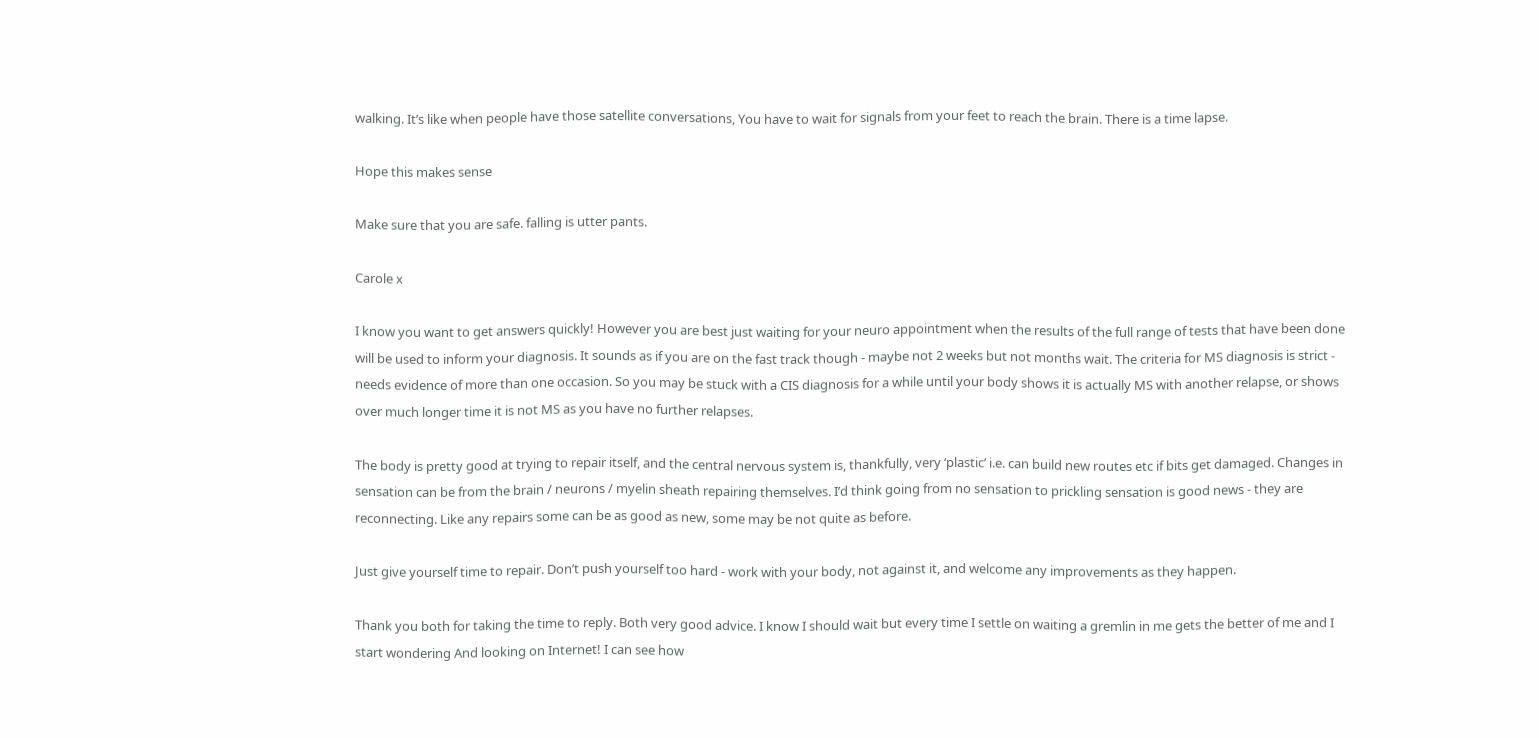walking. It’s like when people have those satellite conversations, You have to wait for signals from your feet to reach the brain. There is a time lapse.

Hope this makes sense

Make sure that you are safe. falling is utter pants.

Carole x

I know you want to get answers quickly! However you are best just waiting for your neuro appointment when the results of the full range of tests that have been done will be used to inform your diagnosis. It sounds as if you are on the fast track though - maybe not 2 weeks but not months wait. The criteria for MS diagnosis is strict - needs evidence of more than one occasion. So you may be stuck with a CIS diagnosis for a while until your body shows it is actually MS with another relapse, or shows over much longer time it is not MS as you have no further relapses.

The body is pretty good at trying to repair itself, and the central nervous system is, thankfully, very ‘plastic’ i.e. can build new routes etc if bits get damaged. Changes in sensation can be from the brain / neurons / myelin sheath repairing themselves. I’d think going from no sensation to prickling sensation is good news - they are reconnecting. Like any repairs some can be as good as new, some may be not quite as before.

Just give yourself time to repair. Don’t push yourself too hard - work with your body, not against it, and welcome any improvements as they happen.

Thank you both for taking the time to reply. Both very good advice. I know I should wait but every time I settle on waiting a gremlin in me gets the better of me and I start wondering And looking on Internet! I can see how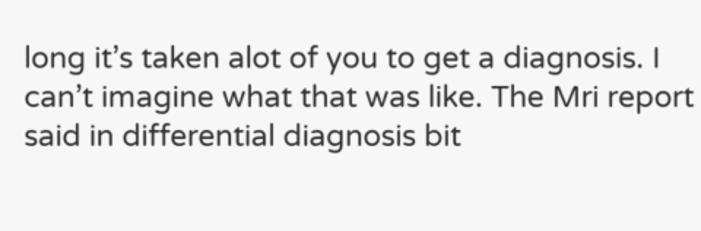long it’s taken alot of you to get a diagnosis. I can’t imagine what that was like. The Mri report said in differential diagnosis bit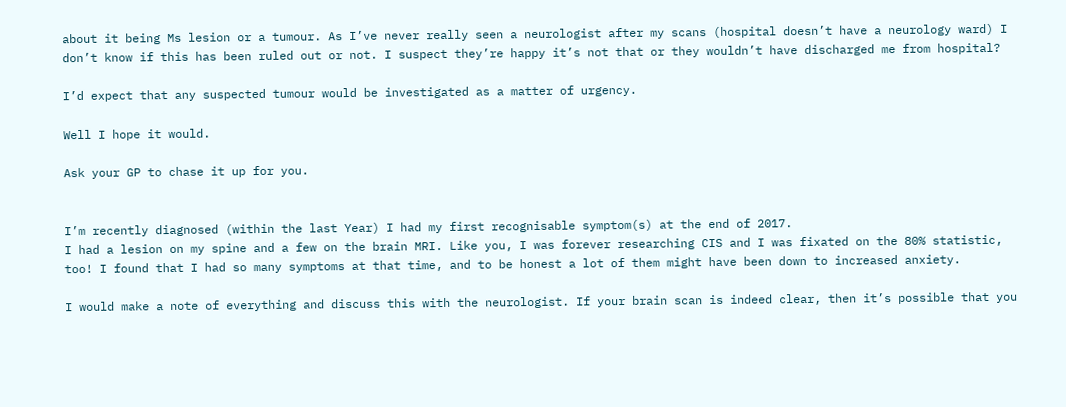about it being Ms lesion or a tumour. As I’ve never really seen a neurologist after my scans (hospital doesn’t have a neurology ward) I don’t know if this has been ruled out or not. I suspect they’re happy it’s not that or they wouldn’t have discharged me from hospital?

I’d expect that any suspected tumour would be investigated as a matter of urgency.

Well I hope it would.

Ask your GP to chase it up for you.


I’m recently diagnosed (within the last Year) I had my first recognisable symptom(s) at the end of 2017.
I had a lesion on my spine and a few on the brain MRI. Like you, I was forever researching CIS and I was fixated on the 80% statistic, too! I found that I had so many symptoms at that time, and to be honest a lot of them might have been down to increased anxiety.

I would make a note of everything and discuss this with the neurologist. If your brain scan is indeed clear, then it’s possible that you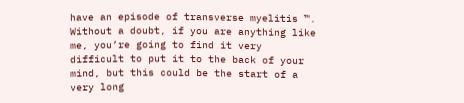have an episode of transverse myelitis ™. Without a doubt, if you are anything like me, you’re going to find it very difficult to put it to the back of your mind, but this could be the start of a very long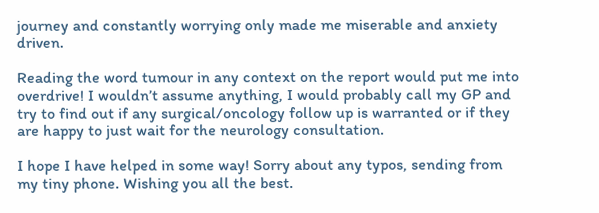journey and constantly worrying only made me miserable and anxiety driven.

Reading the word tumour in any context on the report would put me into overdrive! I wouldn’t assume anything, I would probably call my GP and try to find out if any surgical/oncology follow up is warranted or if they are happy to just wait for the neurology consultation.

I hope I have helped in some way! Sorry about any typos, sending from my tiny phone. Wishing you all the best.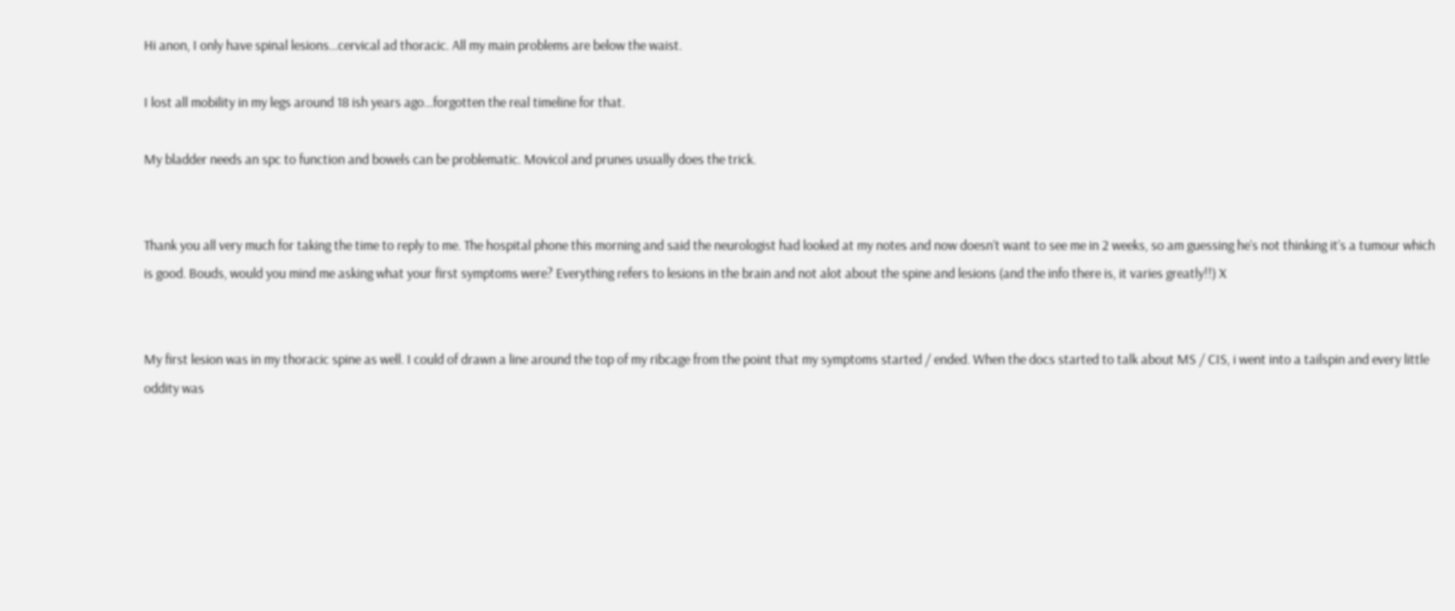Hi anon, I only have spinal lesions…cervical ad thoracic. All my main problems are below the waist.

I lost all mobility in my legs around 18 ish years ago…forgotten the real timeline for that.

My bladder needs an spc to function and bowels can be problematic. Movicol and prunes usually does the trick.


Thank you all very much for taking the time to reply to me. The hospital phone this morning and said the neurologist had looked at my notes and now doesn’t want to see me in 2 weeks, so am guessing he’s not thinking it’s a tumour which is good. Bouds, would you mind me asking what your first symptoms were? Everything refers to lesions in the brain and not alot about the spine and lesions (and the info there is, it varies greatly!!) X


My first lesion was in my thoracic spine as well. I could of drawn a line around the top of my ribcage from the point that my symptoms started / ended. When the docs started to talk about MS / CIS, i went into a tailspin and every little oddity was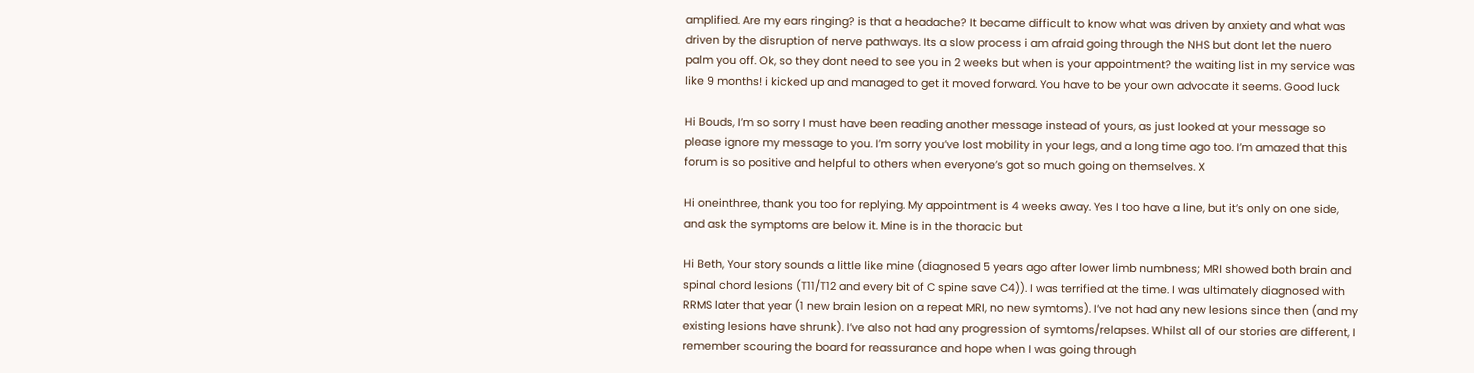amplified. Are my ears ringing? is that a headache? It became difficult to know what was driven by anxiety and what was driven by the disruption of nerve pathways. Its a slow process i am afraid going through the NHS but dont let the nuero palm you off. Ok, so they dont need to see you in 2 weeks but when is your appointment? the waiting list in my service was like 9 months! i kicked up and managed to get it moved forward. You have to be your own advocate it seems. Good luck

Hi Bouds, I’m so sorry I must have been reading another message instead of yours, as just looked at your message so please ignore my message to you. I’m sorry you’ve lost mobility in your legs, and a long time ago too. I’m amazed that this forum is so positive and helpful to others when everyone’s got so much going on themselves. X

Hi oneinthree, thank you too for replying. My appointment is 4 weeks away. Yes I too have a line, but it’s only on one side, and ask the symptoms are below it. Mine is in the thoracic but

Hi Beth, Your story sounds a little like mine (diagnosed 5 years ago after lower limb numbness; MRI showed both brain and spinal chord lesions (T11/T12 and every bit of C spine save C4)). I was terrified at the time. I was ultimately diagnosed with RRMS later that year (1 new brain lesion on a repeat MRI, no new symtoms). I’ve not had any new lesions since then (and my existing lesions have shrunk). I’ve also not had any progression of symtoms/relapses. Whilst all of our stories are different, I remember scouring the board for reassurance and hope when I was going through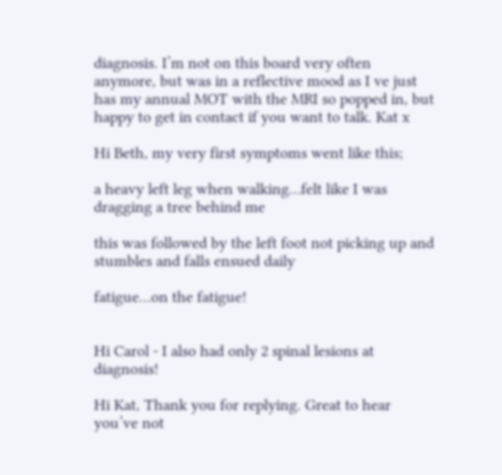diagnosis. I’m not on this board very often anymore, but was in a reflective mood as I ve just has my annual MOT with the MRI so popped in, but happy to get in contact if you want to talk. Kat x

Hi Beth, my very first symptoms went like this;

a heavy left leg when walking…felt like I was dragging a tree behind me

this was followed by the left foot not picking up and stumbles and falls ensued daily

fatigue…on the fatigue!


Hi Carol - I also had only 2 spinal lesions at diagnosis!

Hi Kat, Thank you for replying. Great to hear you’ve not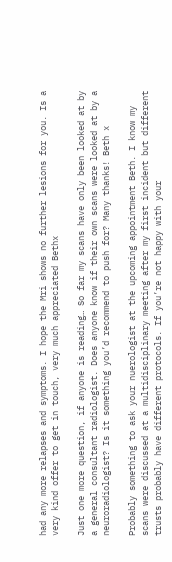had any more relapses and symptoms. I hope the Mri shows no further lesions for you. Is a very kind offer to get in touch, very much appreciated Bethx

Just one more question, if anyone is reading… So far my scans have only been looked at by a general consultant radiologist. Does anyone know if their own scans were looked at by a neuroradiologist? Is it something you’d recommend to push for? Many thanks! Beth x

Probably something to ask your nuerologist at the upcoming appointment Beth. I know my scans were discussed at a multidisciplinary meeting after my first incident but different trusts probably have different protocols. If you’re not happy with your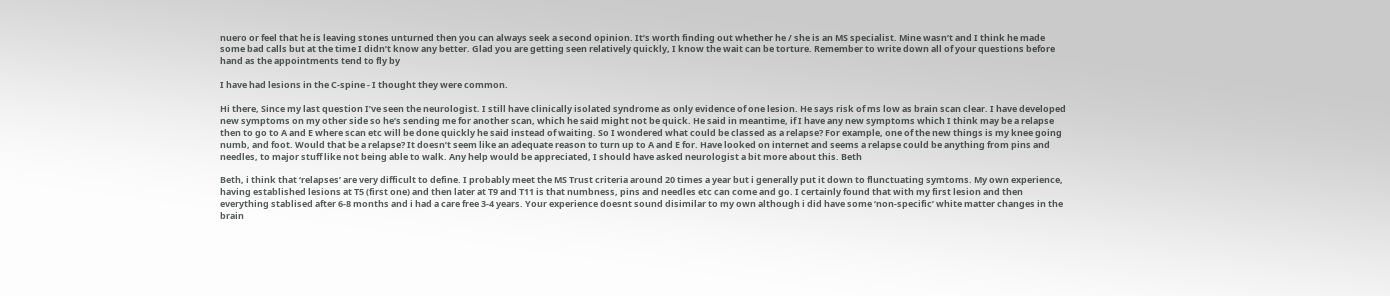nuero or feel that he is leaving stones unturned then you can always seek a second opinion. It’s worth finding out whether he / she is an MS specialist. Mine wasn’t and I think he made some bad calls but at the time I didn’t know any better. Glad you are getting seen relatively quickly, I know the wait can be torture. Remember to write down all of your questions before hand as the appointments tend to fly by

I have had lesions in the C-spine - I thought they were common.

Hi there, Since my last question I’ve seen the neurologist. I still have clinically isolated syndrome as only evidence of one lesion. He says risk of ms low as brain scan clear. I have developed new symptoms on my other side so he’s sending me for another scan, which he said might not be quick. He said in meantime, if I have any new symptoms which I think may be a relapse then to go to A and E where scan etc will be done quickly he said instead of waiting. So I wondered what could be classed as a relapse? For example, one of the new things is my knee going numb, and foot. Would that be a relapse? It doesn’t seem like an adequate reason to turn up to A and E for. Have looked on internet and seems a relapse could be anything from pins and needles, to major stuff like not being able to walk. Any help would be appreciated, I should have asked neurologist a bit more about this. Beth

Beth, i think that ‘relapses’ are very difficult to define. I probably meet the MS Trust criteria around 20 times a year but i generally put it down to flunctuating symtoms. My own experience, having established lesions at T5 (first one) and then later at T9 and T11 is that numbness, pins and needles etc can come and go. I certainly found that with my first lesion and then everything stablised after 6-8 months and i had a care free 3-4 years. Your experience doesnt sound disimilar to my own although i did have some ‘non-specific’ white matter changes in the brain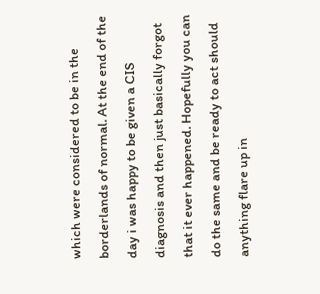which were considered to be in the borderlands of normal. At the end of the day i was happy to be given a CIS diagnosis and then just basically forgot that it ever happened. Hopefully you can do the same and be ready to act should anything flare up in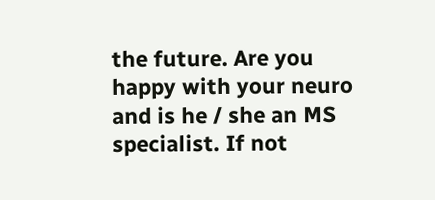the future. Are you happy with your neuro and is he / she an MS specialist. If not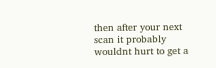then after your next scan it probably wouldnt hurt to get a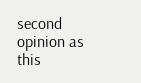second opinion as this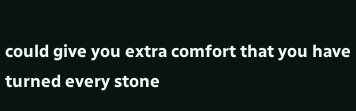could give you extra comfort that you have turned every stone